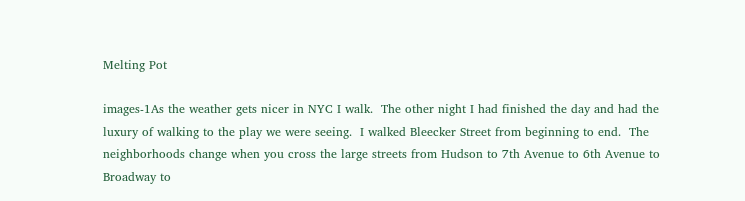Melting Pot

images-1As the weather gets nicer in NYC I walk.  The other night I had finished the day and had the luxury of walking to the play we were seeing.  I walked Bleecker Street from beginning to end.  The neighborhoods change when you cross the large streets from Hudson to 7th Avenue to 6th Avenue to Broadway to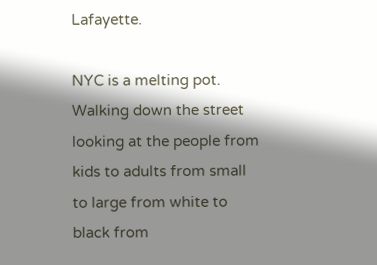Lafayette.

NYC is a melting pot.  Walking down the street looking at the people from kids to adults from small to large from white to black from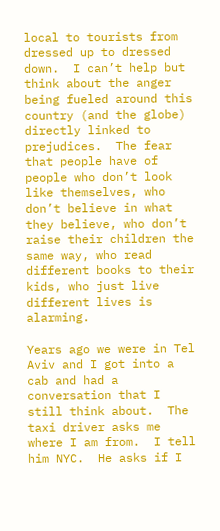local to tourists from dressed up to dressed down.  I can’t help but think about the anger being fueled around this country (and the globe) directly linked to prejudices.  The fear that people have of people who don’t look like themselves, who don’t believe in what they believe, who don’t raise their children the same way, who read different books to their kids, who just live different lives is alarming.

Years ago we were in Tel Aviv and I got into a cab and had a conversation that I still think about.  The taxi driver asks me where I am from.  I tell him NYC.  He asks if I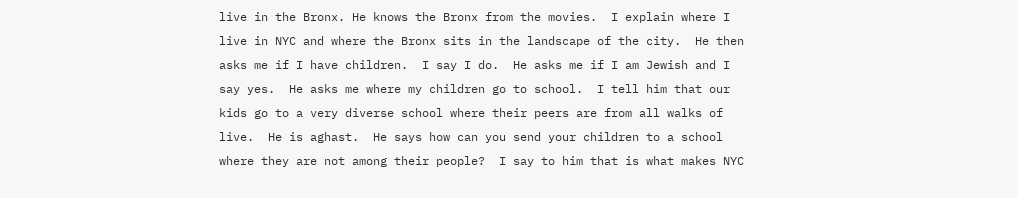live in the Bronx. He knows the Bronx from the movies.  I explain where I live in NYC and where the Bronx sits in the landscape of the city.  He then asks me if I have children.  I say I do.  He asks me if I am Jewish and I say yes.  He asks me where my children go to school.  I tell him that our kids go to a very diverse school where their peers are from all walks of live.  He is aghast.  He says how can you send your children to a school where they are not among their people?  I say to him that is what makes NYC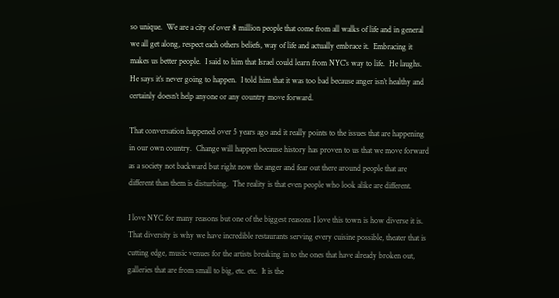so unique.  We are a city of over 8 million people that come from all walks of life and in general we all get along, respect each others beliefs, way of life and actually embrace it.  Embracing it makes us better people.  I said to him that Israel could learn from NYC’s way to life.  He laughs.  He says it’s never going to happen.  I told him that it was too bad because anger isn’t healthy and certainly doesn’t help anyone or any country move forward.

That conversation happened over 5 years ago and it really points to the issues that are happening in our own country.  Change will happen because history has proven to us that we move forward as a society not backward but right now the anger and fear out there around people that are different than them is disturbing.  The reality is that even people who look alike are different.

I love NYC for many reasons but one of the biggest reasons I love this town is how diverse it is.  That diversity is why we have incredible restaurants serving every cuisine possible, theater that is cutting edge, music venues for the artists breaking in to the ones that have already broken out, galleries that are from small to big, etc. etc.  It is the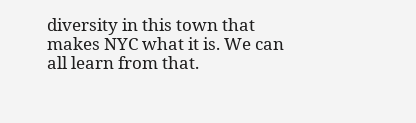diversity in this town that makes NYC what it is. We can all learn from that.